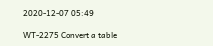2020-12-07 05:49

WT-2275 Convert a table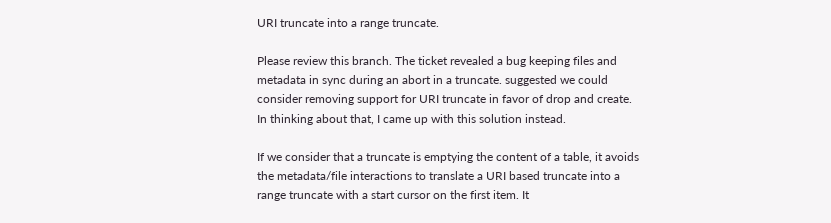URI truncate into a range truncate.

Please review this branch. The ticket revealed a bug keeping files and metadata in sync during an abort in a truncate. suggested we could consider removing support for URI truncate in favor of drop and create. In thinking about that, I came up with this solution instead.

If we consider that a truncate is emptying the content of a table, it avoids the metadata/file interactions to translate a URI based truncate into a range truncate with a start cursor on the first item. It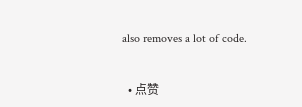also removes a lot of code.


  • 点赞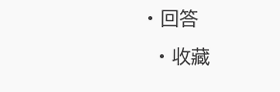• 回答
  • 收藏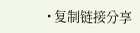• 复制链接分享